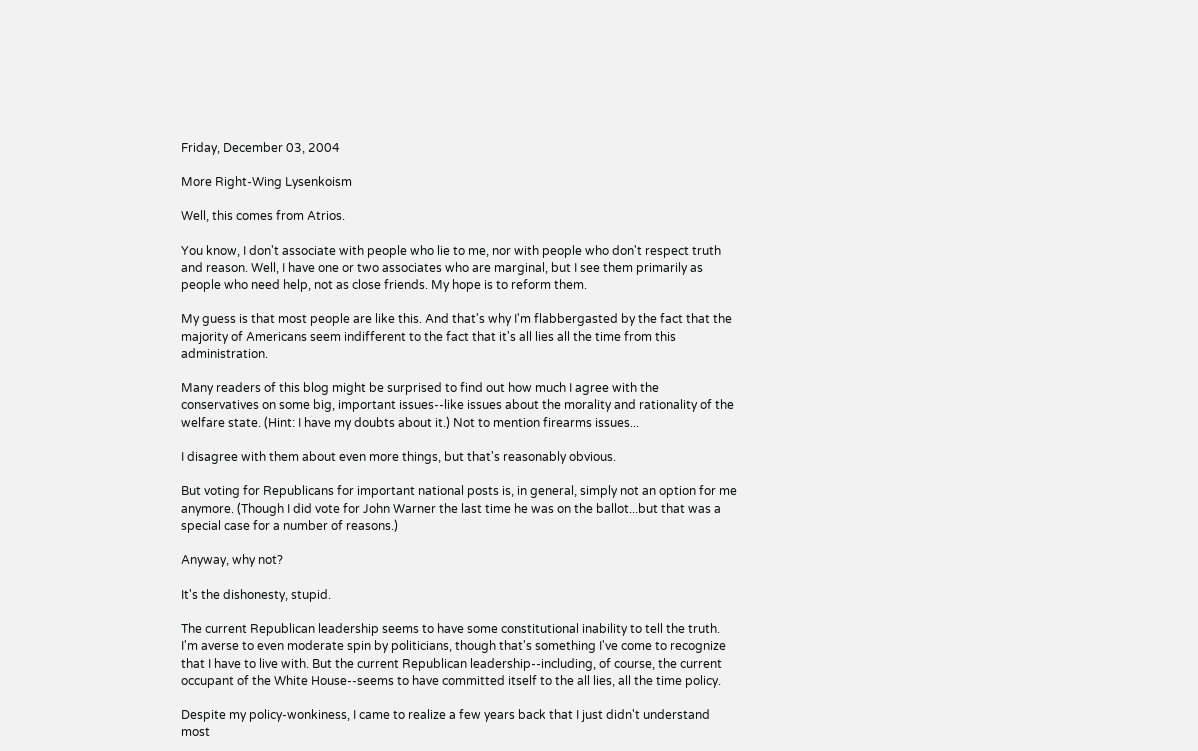Friday, December 03, 2004

More Right-Wing Lysenkoism

Well, this comes from Atrios.

You know, I don't associate with people who lie to me, nor with people who don't respect truth and reason. Well, I have one or two associates who are marginal, but I see them primarily as people who need help, not as close friends. My hope is to reform them.

My guess is that most people are like this. And that's why I'm flabbergasted by the fact that the majority of Americans seem indifferent to the fact that it's all lies all the time from this administration.

Many readers of this blog might be surprised to find out how much I agree with the conservatives on some big, important issues--like issues about the morality and rationality of the welfare state. (Hint: I have my doubts about it.) Not to mention firearms issues...

I disagree with them about even more things, but that's reasonably obvious.

But voting for Republicans for important national posts is, in general, simply not an option for me anymore. (Though I did vote for John Warner the last time he was on the ballot...but that was a special case for a number of reasons.)

Anyway, why not?

It's the dishonesty, stupid.

The current Republican leadership seems to have some constitutional inability to tell the truth. I'm averse to even moderate spin by politicians, though that's something I've come to recognize that I have to live with. But the current Republican leadership--including, of course, the current occupant of the White House--seems to have committed itself to the all lies, all the time policy.

Despite my policy-wonkiness, I came to realize a few years back that I just didn't understand most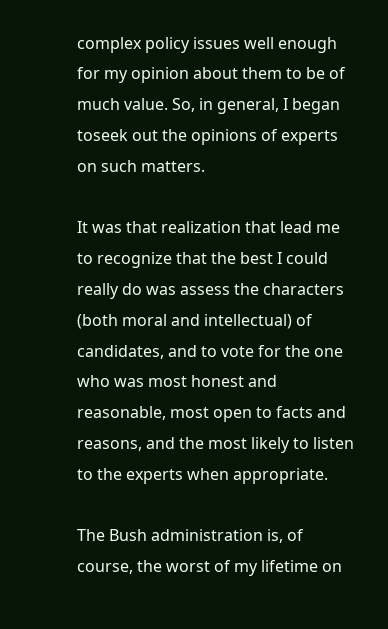complex policy issues well enough for my opinion about them to be of much value. So, in general, I began toseek out the opinions of experts on such matters.

It was that realization that lead me to recognize that the best I could really do was assess the characters (both moral and intellectual) of candidates, and to vote for the one who was most honest and reasonable, most open to facts and reasons, and the most likely to listen to the experts when appropriate.

The Bush administration is, of course, the worst of my lifetime on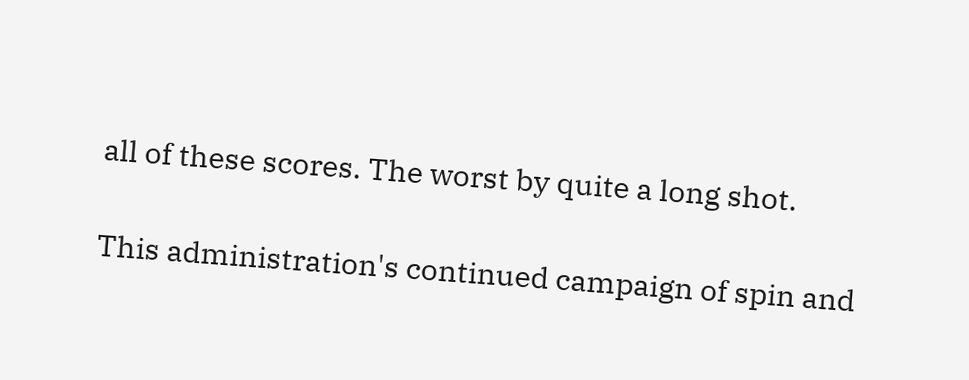all of these scores. The worst by quite a long shot.

This administration's continued campaign of spin and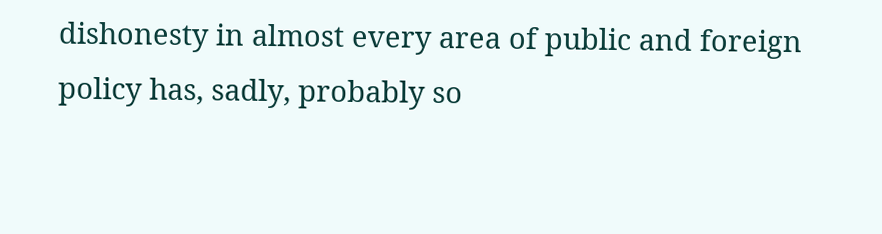dishonesty in almost every area of public and foreign policy has, sadly, probably so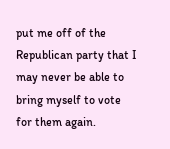put me off of the Republican party that I may never be able to bring myself to vote for them again.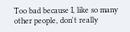Too bad because I, like so many other people, don't really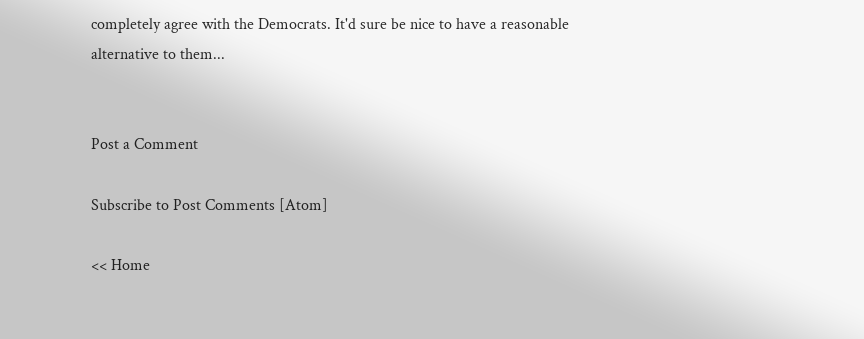completely agree with the Democrats. It'd sure be nice to have a reasonable alternative to them...


Post a Comment

Subscribe to Post Comments [Atom]

<< Home